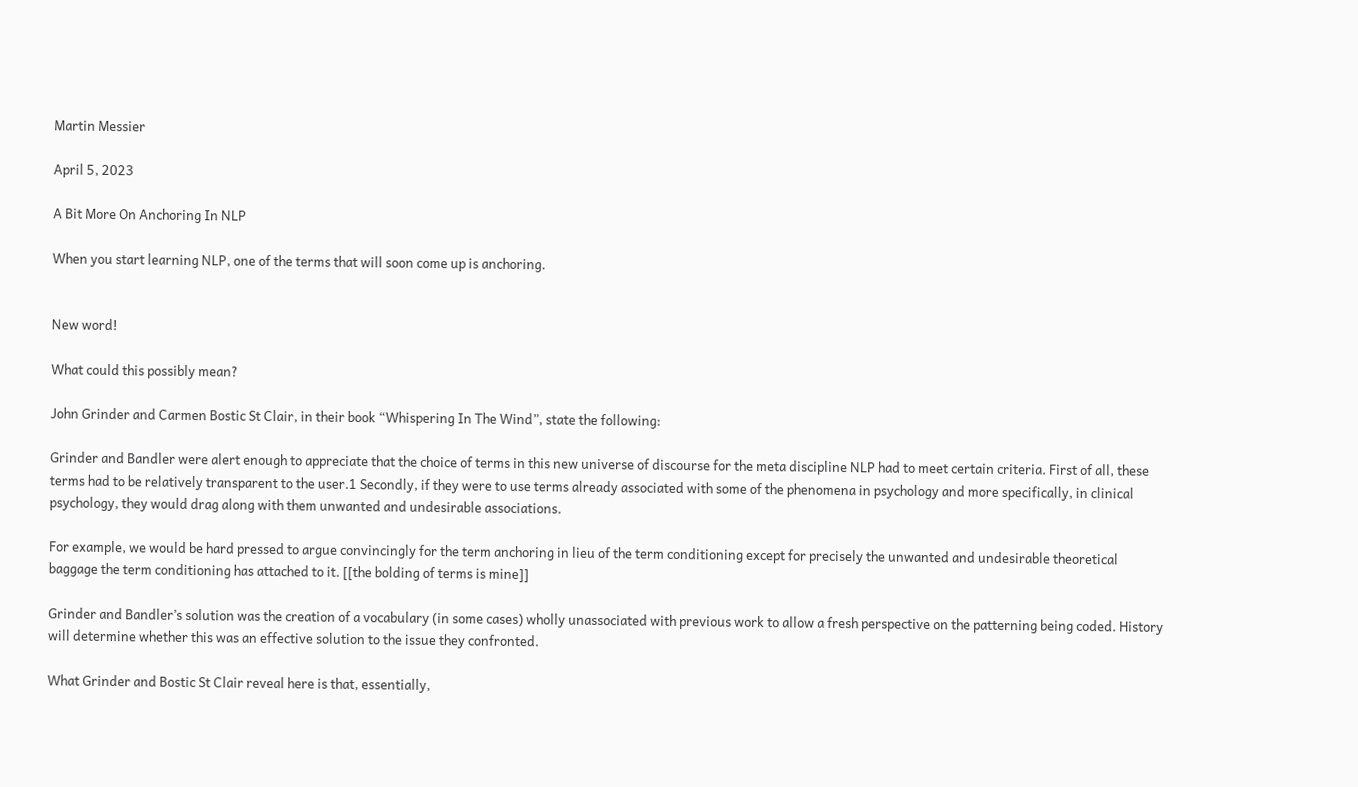Martin Messier

April 5, 2023

A Bit More On Anchoring In NLP

When you start learning NLP, one of the terms that will soon come up is anchoring.


New word!

What could this possibly mean?

John Grinder and Carmen Bostic St Clair, in their book “Whispering In The Wind”, state the following:

Grinder and Bandler were alert enough to appreciate that the choice of terms in this new universe of discourse for the meta discipline NLP had to meet certain criteria. First of all, these terms had to be relatively transparent to the user.1 Secondly, if they were to use terms already associated with some of the phenomena in psychology and more specifically, in clinical psychology, they would drag along with them unwanted and undesirable associations.

For example, we would be hard pressed to argue convincingly for the term anchoring in lieu of the term conditioning except for precisely the unwanted and undesirable theoretical baggage the term conditioning has attached to it. [[the bolding of terms is mine]]

Grinder and Bandler’s solution was the creation of a vocabulary (in some cases) wholly unassociated with previous work to allow a fresh perspective on the patterning being coded. History will determine whether this was an effective solution to the issue they confronted.

What Grinder and Bostic St Clair reveal here is that, essentially,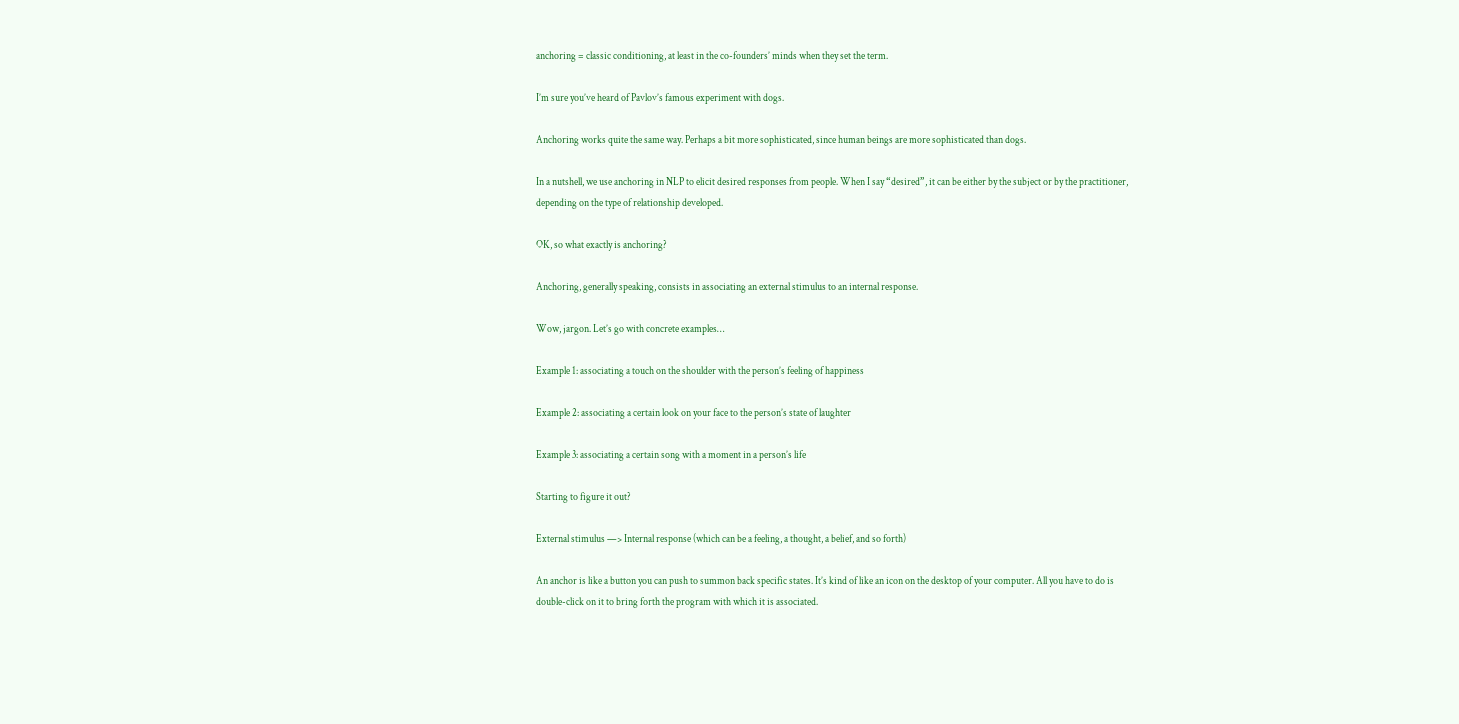anchoring = classic conditioning, at least in the co-founders’ minds when they set the term.

I’m sure you’ve heard of Pavlov’s famous experiment with dogs.

Anchoring works quite the same way. Perhaps a bit more sophisticated, since human beings are more sophisticated than dogs.

In a nutshell, we use anchoring in NLP to elicit desired responses from people. When I say “desired”, it can be either by the subject or by the practitioner, depending on the type of relationship developed.

OK, so what exactly is anchoring?

Anchoring, generally speaking, consists in associating an external stimulus to an internal response.

Wow, jargon. Let’s go with concrete examples…

Example 1: associating a touch on the shoulder with the person’s feeling of happiness

Example 2: associating a certain look on your face to the person’s state of laughter

Example 3: associating a certain song with a moment in a person’s life

Starting to figure it out?

External stimulus —> Internal response (which can be a feeling, a thought, a belief, and so forth)

An anchor is like a button you can push to summon back specific states. It’s kind of like an icon on the desktop of your computer. All you have to do is double-click on it to bring forth the program with which it is associated.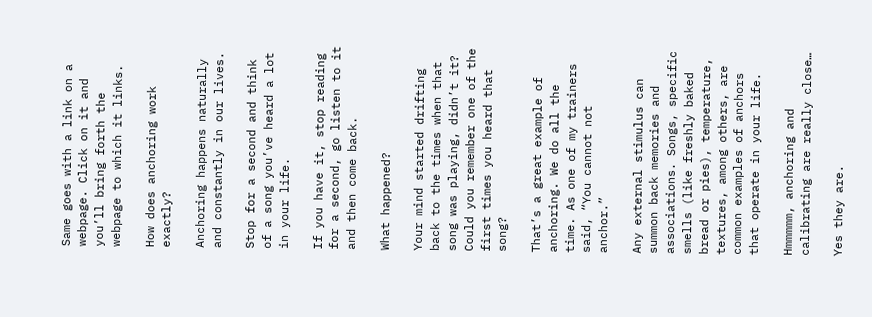Same goes with a link on a webpage. Click on it and you’ll bring forth the webpage to which it links.

How does anchoring work exactly?

Anchoring happens naturally and constantly in our lives.

Stop for a second and think of a song you’ve heard a lot in your life.

If you have it, stop reading for a second, go listen to it and then come back.

What happened?

Your mind started drifting back to the times when that song was playing, didn’t it? Could you remember one of the first times you heard that song?

That’s a great example of anchoring. We do all the time. As one of my trainers said, “You cannot not anchor.”

Any external stimulus can summon back memories and associations. Songs, specific smells (like freshly baked bread or pies), temperature, textures, among others, are common examples of anchors that operate in your life.

Hmmmmm, anchoring and calibrating are really close…

Yes they are.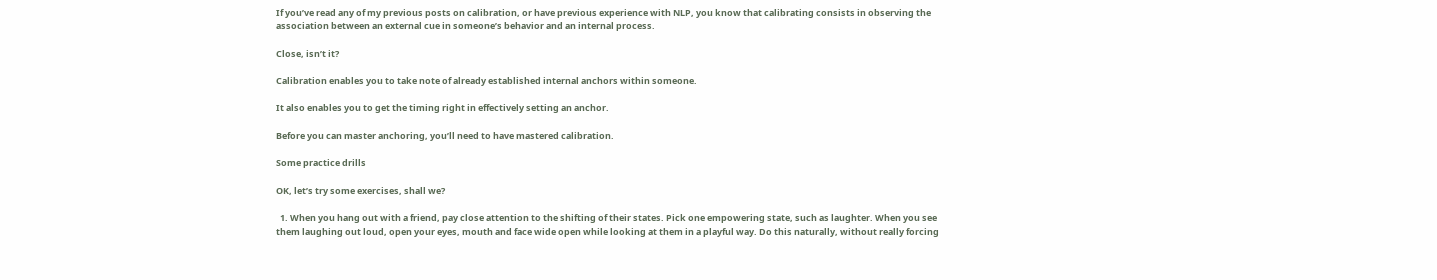If you’ve read any of my previous posts on calibration, or have previous experience with NLP, you know that calibrating consists in observing the association between an external cue in someone’s behavior and an internal process.

Close, isn’t it?

Calibration enables you to take note of already established internal anchors within someone.

It also enables you to get the timing right in effectively setting an anchor.

Before you can master anchoring, you’ll need to have mastered calibration.

Some practice drills

OK, let’s try some exercises, shall we?

  1. When you hang out with a friend, pay close attention to the shifting of their states. Pick one empowering state, such as laughter. When you see them laughing out loud, open your eyes, mouth and face wide open while looking at them in a playful way. Do this naturally, without really forcing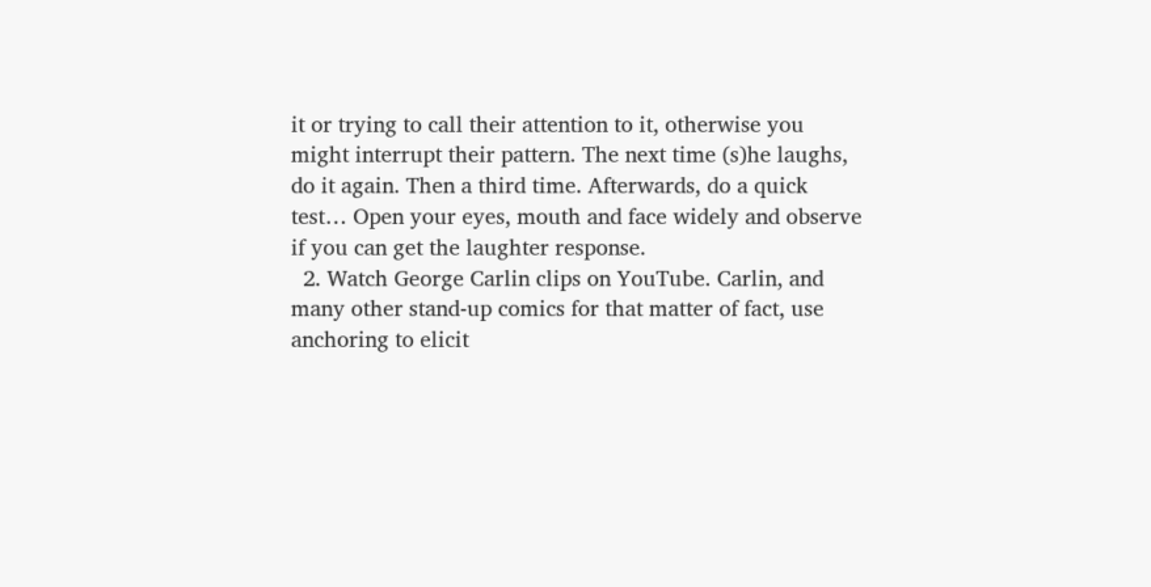it or trying to call their attention to it, otherwise you might interrupt their pattern. The next time (s)he laughs, do it again. Then a third time. Afterwards, do a quick test… Open your eyes, mouth and face widely and observe if you can get the laughter response.
  2. Watch George Carlin clips on YouTube. Carlin, and many other stand-up comics for that matter of fact, use anchoring to elicit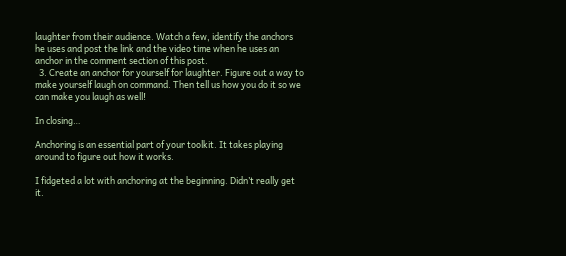laughter from their audience. Watch a few, identify the anchors he uses and post the link and the video time when he uses an anchor in the comment section of this post.
  3. Create an anchor for yourself for laughter. Figure out a way to make yourself laugh on command. Then tell us how you do it so we can make you laugh as well!

In closing…

Anchoring is an essential part of your toolkit. It takes playing around to figure out how it works.

I fidgeted a lot with anchoring at the beginning. Didn’t really get it.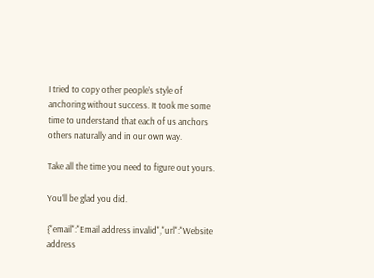I tried to copy other people’s style of anchoring without success. It took me some time to understand that each of us anchors others naturally and in our own way.

Take all the time you need to figure out yours.

You’ll be glad you did.

{"email":"Email address invalid","url":"Website address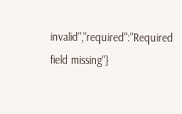invalid","required":"Required field missing"}